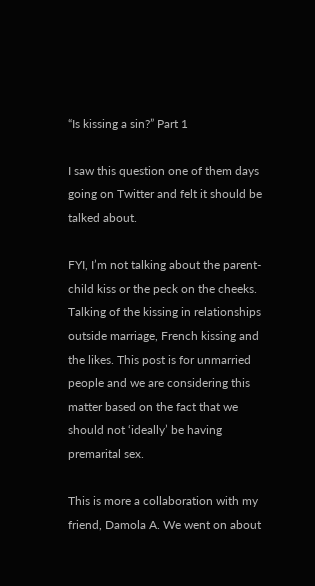“Is kissing a sin?” Part 1

I saw this question one of them days going on Twitter and felt it should be talked about.

FYI, I’m not talking about the parent-child kiss or the peck on the cheeks. Talking of the kissing in relationships outside marriage, French kissing and the likes. This post is for unmarried people and we are considering this matter based on the fact that we should not ‘ideally’ be having premarital sex.

This is more a collaboration with my friend, Damola A. We went on about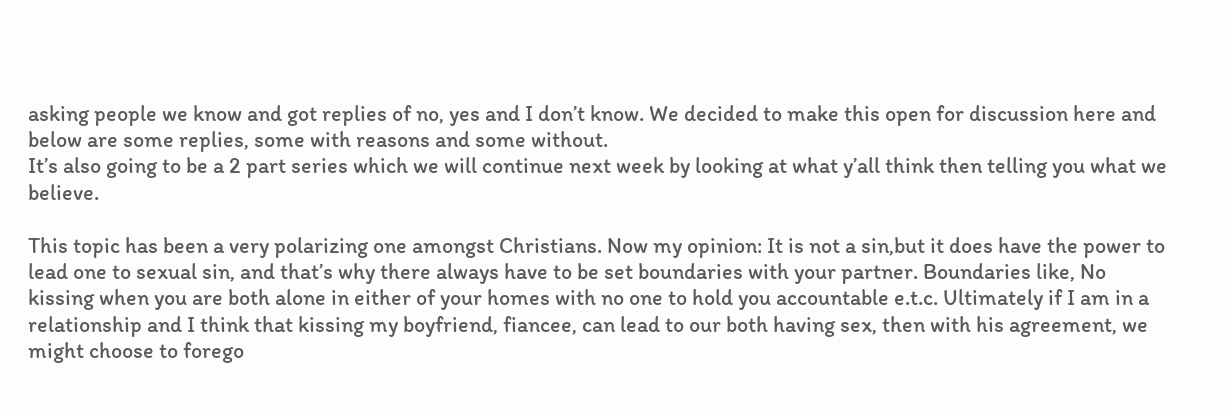asking people we know and got replies of no, yes and I don’t know. We decided to make this open for discussion here and below are some replies, some with reasons and some without.
It’s also going to be a 2 part series which we will continue next week by looking at what y’all think then telling you what we believe.

This topic has been a very polarizing one amongst Christians. Now my opinion: It is not a sin,but it does have the power to lead one to sexual sin, and that’s why there always have to be set boundaries with your partner. Boundaries like, No kissing when you are both alone in either of your homes with no one to hold you accountable e.t.c. Ultimately if I am in a relationship and I think that kissing my boyfriend, fiancee, can lead to our both having sex, then with his agreement, we might choose to forego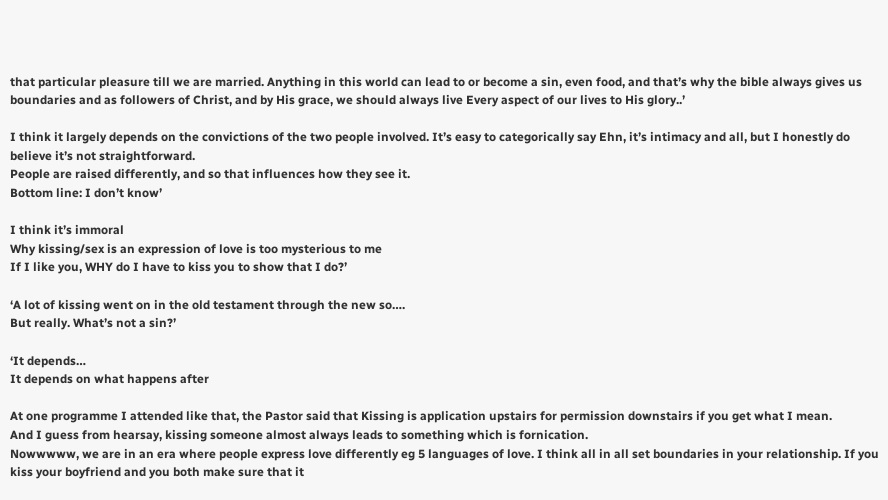that particular pleasure till we are married. Anything in this world can lead to or become a sin, even food, and that’s why the bible always gives us boundaries and as followers of Christ, and by His grace, we should always live Every aspect of our lives to His glory..’

I think it largely depends on the convictions of the two people involved. It’s easy to categorically say Ehn, it’s intimacy and all, but I honestly do believe it’s not straightforward.
People are raised differently, and so that influences how they see it.
Bottom line: I don’t know’

I think it’s immoral
Why kissing/sex is an expression of love is too mysterious to me
If I like you, WHY do I have to kiss you to show that I do?’

‘A lot of kissing went on in the old testament through the new so….
But really. What’s not a sin?’

‘It depends…
It depends on what happens after

At one programme I attended like that, the Pastor said that Kissing is application upstairs for permission downstairs if you get what I mean.
And I guess from hearsay, kissing someone almost always leads to something which is fornication.
Nowwwww, we are in an era where people express love differently eg 5 languages of love. I think all in all set boundaries in your relationship. If you kiss your boyfriend and you both make sure that it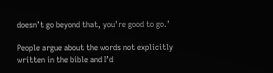doesn’t go beyond that, you’re good to go.’

People argue about the words not explicitly written in the bible and I’d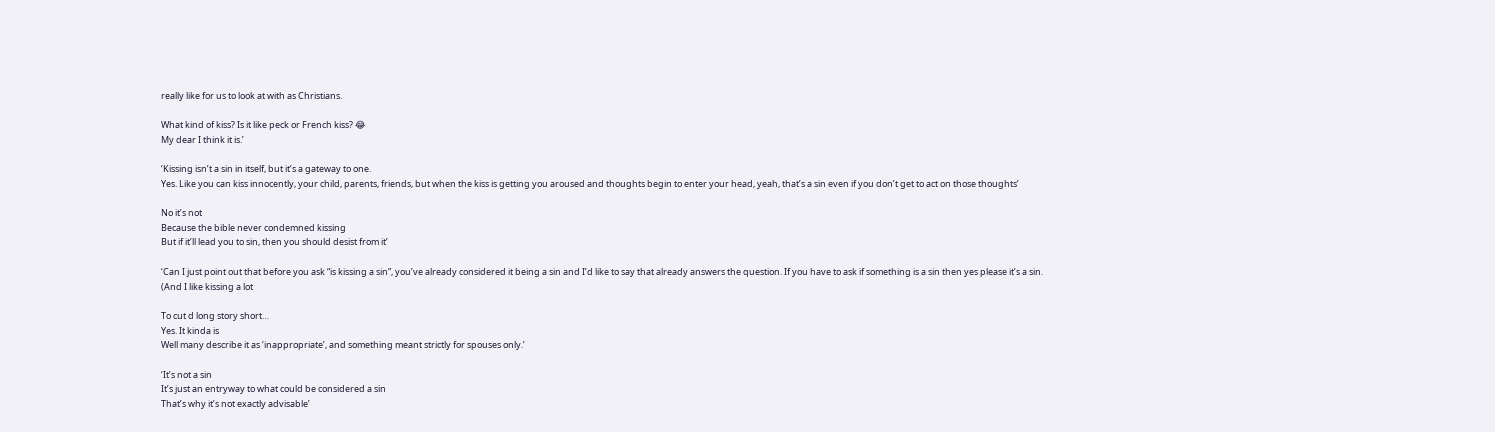really like for us to look at with as Christians.

What kind of kiss? Is it like peck or French kiss? 😂
My dear I think it is.’

‘Kissing isn’t a sin in itself, but it’s a gateway to one.
Yes. Like you can kiss innocently, your child, parents, friends, but when the kiss is getting you aroused and thoughts begin to enter your head, yeah, that’s a sin even if you don’t get to act on those thoughts’

No it’s not
Because the bible never condemned kissing
But if it’ll lead you to sin, then you should desist from it’

‘Can I just point out that before you ask “is kissing a sin”, you’ve already considered it being a sin and I’d like to say that already answers the question. If you have to ask if something is a sin then yes please it’s a sin.
(And I like kissing a lot

To cut d long story short…
Yes. It kinda is
Well many describe it as ‘inappropriate’, and something meant strictly for spouses only.’

‘It’s not a sin
It’s just an entryway to what could be considered a sin
That’s why it’s not exactly advisable’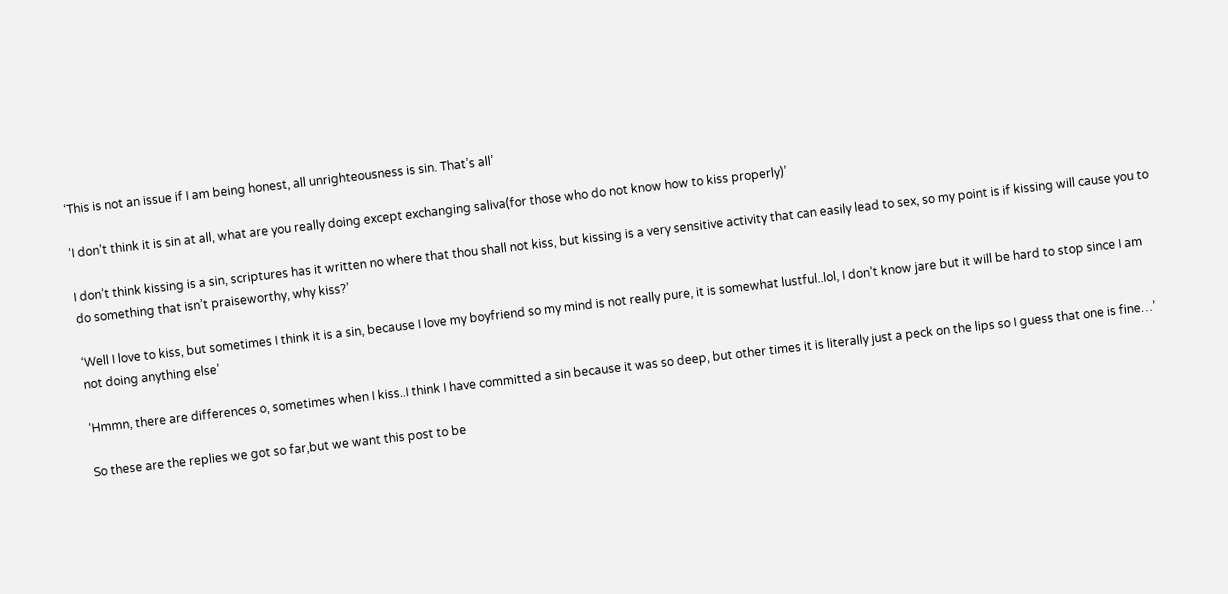‘This is not an issue if I am being honest, all unrighteousness is sin. That’s all’

‘I don’t think it is sin at all, what are you really doing except exchanging saliva(for those who do not know how to kiss properly)’

I don’t think kissing is a sin, scriptures has it written no where that thou shall not kiss, but kissing is a very sensitive activity that can easily lead to sex, so my point is if kissing will cause you to do something that isn’t praiseworthy, why kiss?’

‘Well I love to kiss, but sometimes I think it is a sin, because I love my boyfriend so my mind is not really pure, it is somewhat lustful..lol, I don’t know jare but it will be hard to stop since I am not doing anything else’

‘Hmmn, there are differences o, sometimes when I kiss..I think I have committed a sin because it was so deep, but other times it is literally just a peck on the lips so I guess that one is fine…’

So these are the replies we got so far,but we want this post to be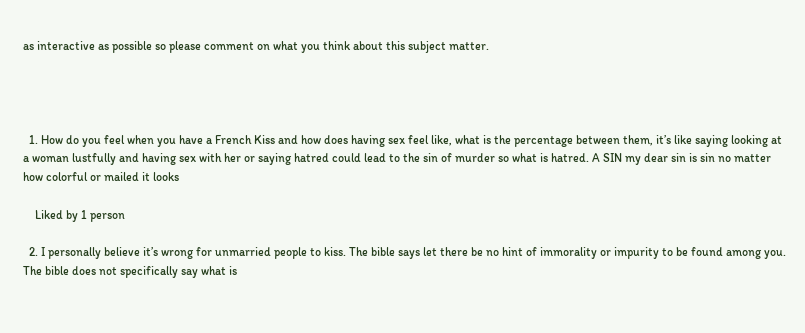as interactive as possible so please comment on what you think about this subject matter.




  1. How do you feel when you have a French Kiss and how does having sex feel like, what is the percentage between them, it’s like saying looking at a woman lustfully and having sex with her or saying hatred could lead to the sin of murder so what is hatred. A SIN my dear sin is sin no matter how colorful or mailed it looks

    Liked by 1 person

  2. I personally believe it’s wrong for unmarried people to kiss. The bible says let there be no hint of immorality or impurity to be found among you. The bible does not specifically say what is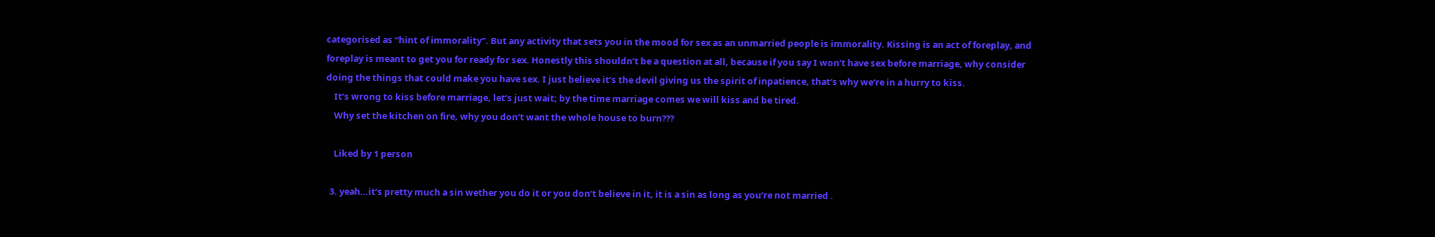categorised as “hint of immorality”. But any activity that sets you in the mood for sex as an unmarried people is immorality. Kissing is an act of foreplay, and foreplay is meant to get you for ready for sex. Honestly this shouldn’t be a question at all, because if you say I won’t have sex before marriage, why consider doing the things that could make you have sex. I just believe it’s the devil giving us the spirit of inpatience, that’s why we’re in a hurry to kiss.
    It’s wrong to kiss before marriage, let’s just wait; by the time marriage comes we will kiss and be tired.
    Why set the kitchen on fire, why you don’t want the whole house to burn???

    Liked by 1 person

  3. yeah…it’s pretty much a sin wether you do it or you don’t believe in it, it is a sin as long as you’re not married .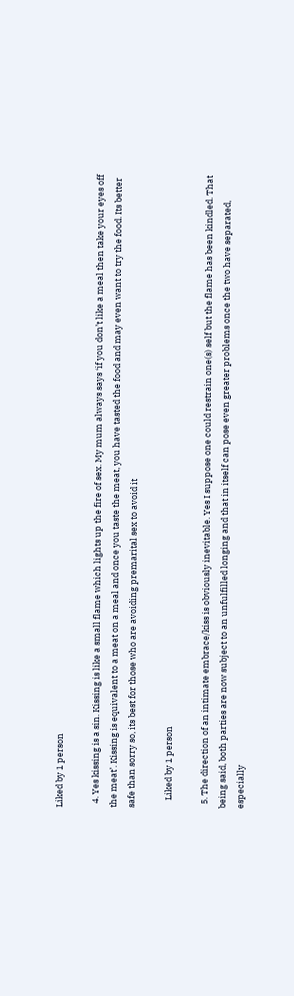Liked by 1 person

  4. Yes kissing is a sin. Kissing is like a small flame which lights up the fire of sex. My mum always says ‘if you don’t like a meal then take your eyes off the meat’. Kissing is equivalent to a meat on a meal and once you taste the meat, you have tasted the food and may even want to try the food. Its better safe than sorry so, its best for those who are avoiding premarital sex to avoid it

    Liked by 1 person

  5. The direction of an intimate embrace/kiss is obviously inevitable. Yes I suppose one could restrain one(s) self but the flame has been kindled. That being said, both parties are now subject to an unfulfilled longing and that in itself can pose even greater problems once the two have separated, especially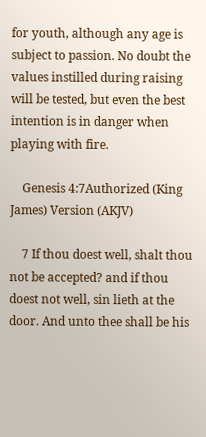for youth, although any age is subject to passion. No doubt the values instilled during raising will be tested, but even the best intention is in danger when playing with fire.

    Genesis 4:7Authorized (King James) Version (AKJV)

    7 If thou doest well, shalt thou not be accepted? and if thou doest not well, sin lieth at the door. And unto thee shall be his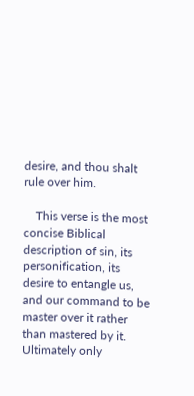desire, and thou shalt rule over him.

    This verse is the most concise Biblical description of sin, its personification, its desire to entangle us, and our command to be master over it rather than mastered by it. Ultimately only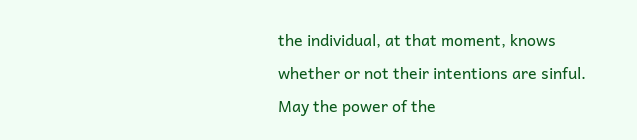the individual, at that moment, knows whether or not their intentions are sinful. May the power of the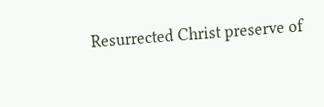Resurrected Christ preserve of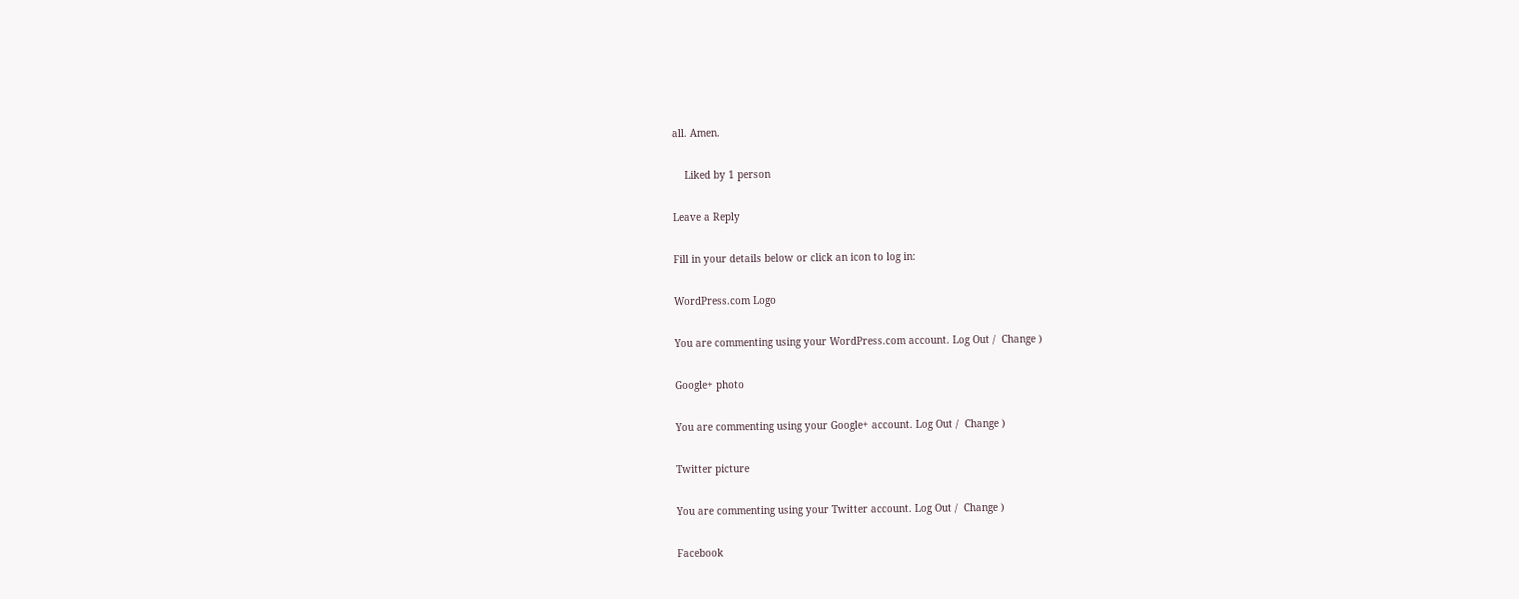all. Amen.

    Liked by 1 person

Leave a Reply

Fill in your details below or click an icon to log in:

WordPress.com Logo

You are commenting using your WordPress.com account. Log Out /  Change )

Google+ photo

You are commenting using your Google+ account. Log Out /  Change )

Twitter picture

You are commenting using your Twitter account. Log Out /  Change )

Facebook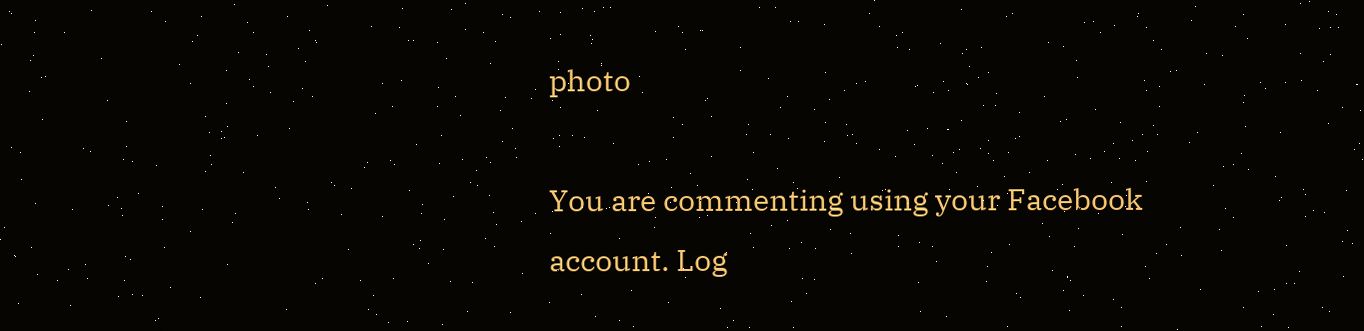photo

You are commenting using your Facebook account. Log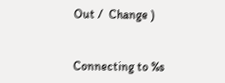Out /  Change )


Connecting to %s